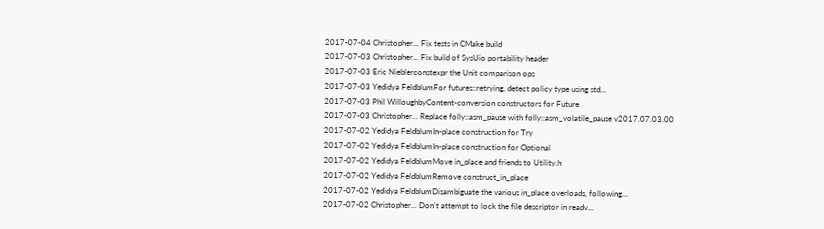2017-07-04 Christopher... Fix tests in CMake build
2017-07-03 Christopher... Fix build of SysUio portability header
2017-07-03 Eric Nieblerconstexpr the Unit comparison ops
2017-07-03 Yedidya FeldblumFor futures::retrying, detect policy type using std...
2017-07-03 Phil WilloughbyContent-conversion constructors for Future
2017-07-03 Christopher... Replace folly::asm_pause with folly::asm_volatile_pause v2017.07.03.00
2017-07-02 Yedidya FeldblumIn-place construction for Try
2017-07-02 Yedidya FeldblumIn-place construction for Optional
2017-07-02 Yedidya FeldblumMove in_place and friends to Utility.h
2017-07-02 Yedidya FeldblumRemove construct_in_place
2017-07-02 Yedidya FeldblumDisambiguate the various in_place overloads, following...
2017-07-02 Christopher... Don't attempt to lock the file descriptor in readv...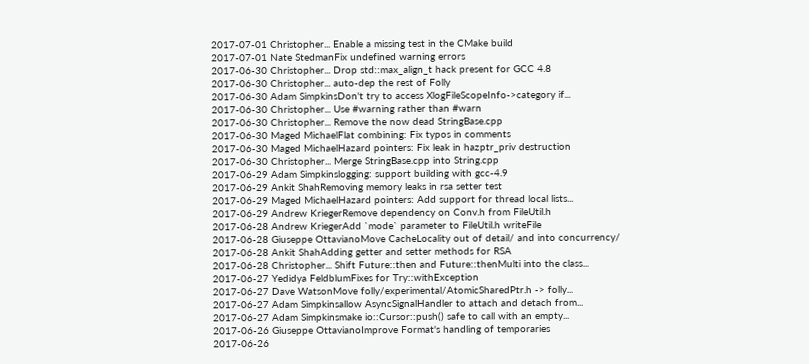2017-07-01 Christopher... Enable a missing test in the CMake build
2017-07-01 Nate StedmanFix undefined warning errors
2017-06-30 Christopher... Drop std::max_align_t hack present for GCC 4.8
2017-06-30 Christopher... auto-dep the rest of Folly
2017-06-30 Adam SimpkinsDon't try to access XlogFileScopeInfo->category if...
2017-06-30 Christopher... Use #warning rather than #warn
2017-06-30 Christopher... Remove the now dead StringBase.cpp
2017-06-30 Maged MichaelFlat combining: Fix typos in comments
2017-06-30 Maged MichaelHazard pointers: Fix leak in hazptr_priv destruction
2017-06-30 Christopher... Merge StringBase.cpp into String.cpp
2017-06-29 Adam Simpkinslogging: support building with gcc-4.9
2017-06-29 Ankit ShahRemoving memory leaks in rsa setter test
2017-06-29 Maged MichaelHazard pointers: Add support for thread local lists...
2017-06-29 Andrew KriegerRemove dependency on Conv.h from FileUtil.h
2017-06-28 Andrew KriegerAdd `mode` parameter to FileUtil.h writeFile
2017-06-28 Giuseppe OttavianoMove CacheLocality out of detail/ and into concurrency/
2017-06-28 Ankit ShahAdding getter and setter methods for RSA
2017-06-28 Christopher... Shift Future::then and Future::thenMulti into the class...
2017-06-27 Yedidya FeldblumFixes for Try::withException
2017-06-27 Dave WatsonMove folly/experimental/AtomicSharedPtr.h -> folly...
2017-06-27 Adam Simpkinsallow AsyncSignalHandler to attach and detach from...
2017-06-27 Adam Simpkinsmake io::Cursor::push() safe to call with an empty...
2017-06-26 Giuseppe OttavianoImprove Format's handling of temporaries
2017-06-26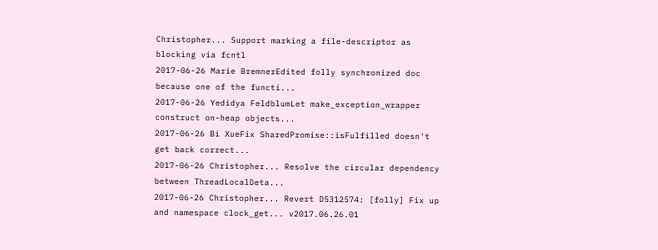Christopher... Support marking a file-descriptor as blocking via fcntl
2017-06-26 Marie BremnerEdited folly synchronized doc because one of the functi...
2017-06-26 Yedidya FeldblumLet make_exception_wrapper construct on-heap objects...
2017-06-26 Bi XueFix SharedPromise::isFulfilled doesn't get back correct...
2017-06-26 Christopher... Resolve the circular dependency between ThreadLocalDeta...
2017-06-26 Christopher... Revert D5312574: [folly] Fix up and namespace clock_get... v2017.06.26.01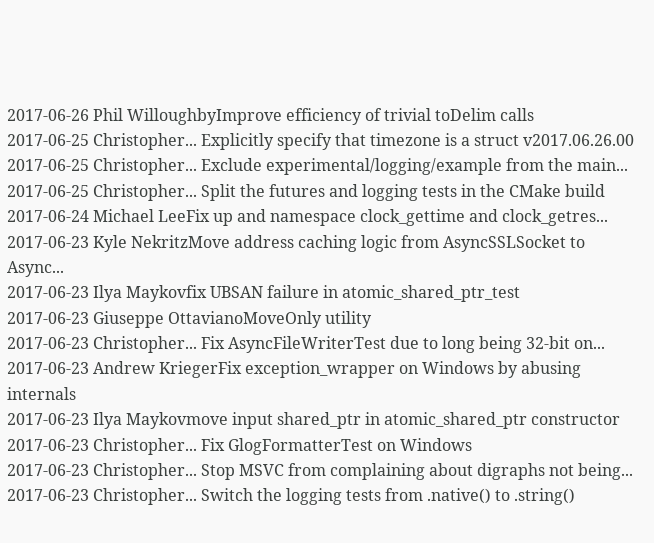2017-06-26 Phil WilloughbyImprove efficiency of trivial toDelim calls
2017-06-25 Christopher... Explicitly specify that timezone is a struct v2017.06.26.00
2017-06-25 Christopher... Exclude experimental/logging/example from the main...
2017-06-25 Christopher... Split the futures and logging tests in the CMake build
2017-06-24 Michael LeeFix up and namespace clock_gettime and clock_getres...
2017-06-23 Kyle NekritzMove address caching logic from AsyncSSLSocket to Async...
2017-06-23 Ilya Maykovfix UBSAN failure in atomic_shared_ptr_test
2017-06-23 Giuseppe OttavianoMoveOnly utility
2017-06-23 Christopher... Fix AsyncFileWriterTest due to long being 32-bit on...
2017-06-23 Andrew KriegerFix exception_wrapper on Windows by abusing internals
2017-06-23 Ilya Maykovmove input shared_ptr in atomic_shared_ptr constructor
2017-06-23 Christopher... Fix GlogFormatterTest on Windows
2017-06-23 Christopher... Stop MSVC from complaining about digraphs not being...
2017-06-23 Christopher... Switch the logging tests from .native() to .string()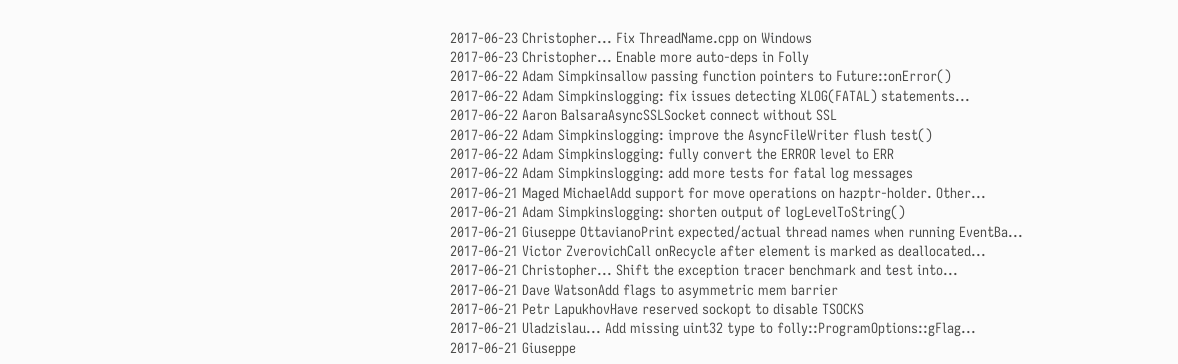2017-06-23 Christopher... Fix ThreadName.cpp on Windows
2017-06-23 Christopher... Enable more auto-deps in Folly
2017-06-22 Adam Simpkinsallow passing function pointers to Future::onError()
2017-06-22 Adam Simpkinslogging: fix issues detecting XLOG(FATAL) statements...
2017-06-22 Aaron BalsaraAsyncSSLSocket connect without SSL
2017-06-22 Adam Simpkinslogging: improve the AsyncFileWriter flush test()
2017-06-22 Adam Simpkinslogging: fully convert the ERROR level to ERR
2017-06-22 Adam Simpkinslogging: add more tests for fatal log messages
2017-06-21 Maged MichaelAdd support for move operations on hazptr-holder. Other...
2017-06-21 Adam Simpkinslogging: shorten output of logLevelToString()
2017-06-21 Giuseppe OttavianoPrint expected/actual thread names when running EventBa...
2017-06-21 Victor ZverovichCall onRecycle after element is marked as deallocated...
2017-06-21 Christopher... Shift the exception tracer benchmark and test into...
2017-06-21 Dave WatsonAdd flags to asymmetric mem barrier
2017-06-21 Petr LapukhovHave reserved sockopt to disable TSOCKS
2017-06-21 Uladzislau... Add missing uint32 type to folly::ProgramOptions::gFlag...
2017-06-21 Giuseppe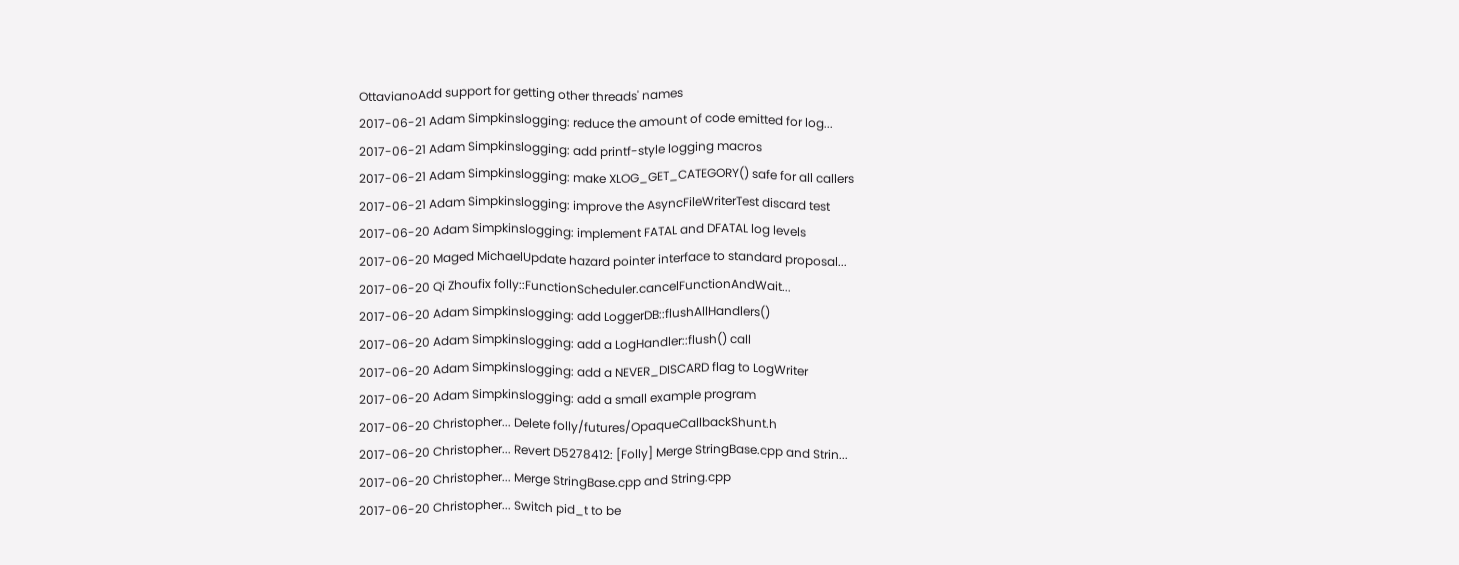OttavianoAdd support for getting other threads' names
2017-06-21 Adam Simpkinslogging: reduce the amount of code emitted for log...
2017-06-21 Adam Simpkinslogging: add printf-style logging macros
2017-06-21 Adam Simpkinslogging: make XLOG_GET_CATEGORY() safe for all callers
2017-06-21 Adam Simpkinslogging: improve the AsyncFileWriterTest discard test
2017-06-20 Adam Simpkinslogging: implement FATAL and DFATAL log levels
2017-06-20 Maged MichaelUpdate hazard pointer interface to standard proposal...
2017-06-20 Qi Zhoufix folly::FunctionScheduler.cancelFunctionAndWait...
2017-06-20 Adam Simpkinslogging: add LoggerDB::flushAllHandlers()
2017-06-20 Adam Simpkinslogging: add a LogHandler::flush() call
2017-06-20 Adam Simpkinslogging: add a NEVER_DISCARD flag to LogWriter
2017-06-20 Adam Simpkinslogging: add a small example program
2017-06-20 Christopher... Delete folly/futures/OpaqueCallbackShunt.h
2017-06-20 Christopher... Revert D5278412: [Folly] Merge StringBase.cpp and Strin...
2017-06-20 Christopher... Merge StringBase.cpp and String.cpp
2017-06-20 Christopher... Switch pid_t to be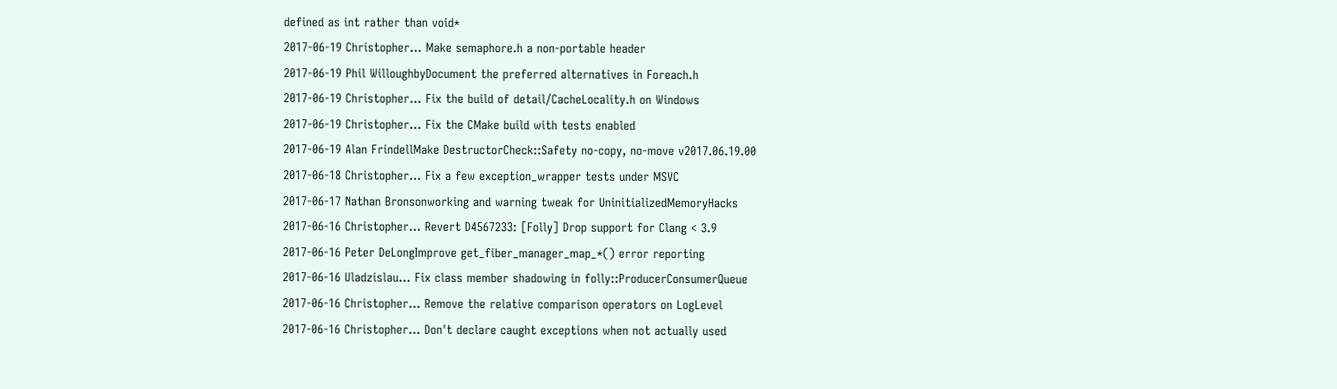defined as int rather than void*
2017-06-19 Christopher... Make semaphore.h a non-portable header
2017-06-19 Phil WilloughbyDocument the preferred alternatives in Foreach.h
2017-06-19 Christopher... Fix the build of detail/CacheLocality.h on Windows
2017-06-19 Christopher... Fix the CMake build with tests enabled
2017-06-19 Alan FrindellMake DestructorCheck::Safety no-copy, no-move v2017.06.19.00
2017-06-18 Christopher... Fix a few exception_wrapper tests under MSVC
2017-06-17 Nathan Bronsonworking and warning tweak for UninitializedMemoryHacks
2017-06-16 Christopher... Revert D4567233: [Folly] Drop support for Clang < 3.9
2017-06-16 Peter DeLongImprove get_fiber_manager_map_*() error reporting
2017-06-16 Uladzislau... Fix class member shadowing in folly::ProducerConsumerQueue
2017-06-16 Christopher... Remove the relative comparison operators on LogLevel
2017-06-16 Christopher... Don't declare caught exceptions when not actually used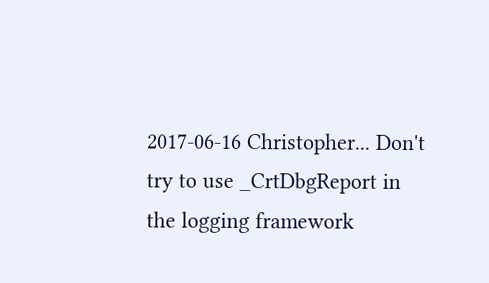2017-06-16 Christopher... Don't try to use _CrtDbgReport in the logging framework